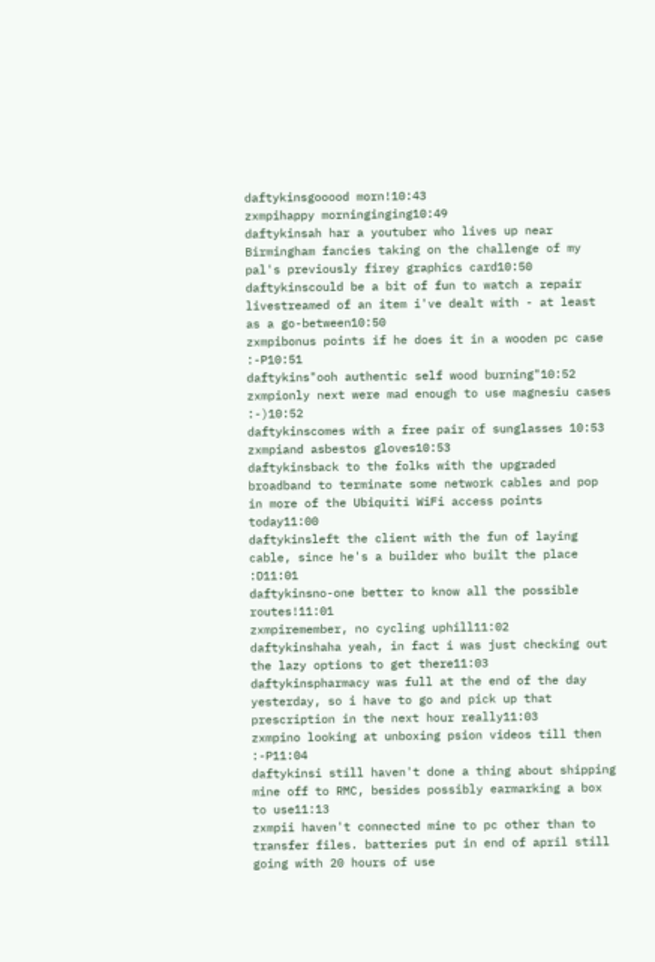daftykinsgooood morn!10:43
zxmpihappy morninginging10:49
daftykinsah har a youtuber who lives up near Birmingham fancies taking on the challenge of my pal's previously firey graphics card10:50
daftykinscould be a bit of fun to watch a repair livestreamed of an item i've dealt with - at least as a go-between10:50
zxmpibonus points if he does it in a wooden pc case :-P10:51
daftykins"ooh authentic self wood burning"10:52
zxmpionly next were mad enough to use magnesiu cases :-)10:52
daftykinscomes with a free pair of sunglasses 10:53
zxmpiand asbestos gloves10:53
daftykinsback to the folks with the upgraded broadband to terminate some network cables and pop in more of the Ubiquiti WiFi access points today11:00
daftykinsleft the client with the fun of laying cable, since he's a builder who built the place :D11:01
daftykinsno-one better to know all the possible routes!11:01
zxmpiremember, no cycling uphill11:02
daftykinshaha yeah, in fact i was just checking out the lazy options to get there11:03
daftykinspharmacy was full at the end of the day yesterday, so i have to go and pick up that prescription in the next hour really11:03
zxmpino looking at unboxing psion videos till then :-P11:04
daftykinsi still haven't done a thing about shipping mine off to RMC, besides possibly earmarking a box to use11:13
zxmpii haven't connected mine to pc other than to transfer files. batteries put in end of april still going with 20 hours of use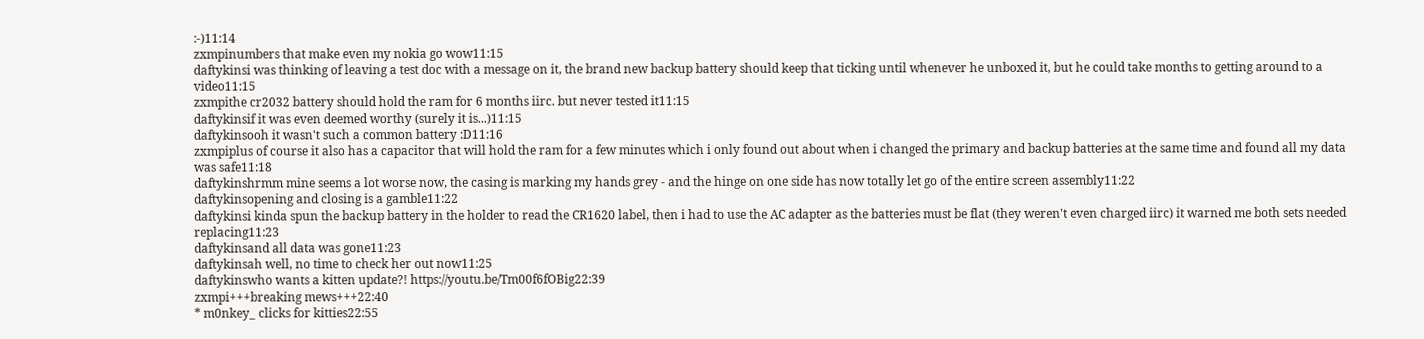:-)11:14
zxmpinumbers that make even my nokia go wow11:15
daftykinsi was thinking of leaving a test doc with a message on it, the brand new backup battery should keep that ticking until whenever he unboxed it, but he could take months to getting around to a video11:15
zxmpithe cr2032 battery should hold the ram for 6 months iirc. but never tested it11:15
daftykinsif it was even deemed worthy (surely it is...)11:15
daftykinsooh it wasn't such a common battery :D11:16
zxmpiplus of course it also has a capacitor that will hold the ram for a few minutes which i only found out about when i changed the primary and backup batteries at the same time and found all my data was safe11:18
daftykinshrmm mine seems a lot worse now, the casing is marking my hands grey - and the hinge on one side has now totally let go of the entire screen assembly11:22
daftykinsopening and closing is a gamble11:22
daftykinsi kinda spun the backup battery in the holder to read the CR1620 label, then i had to use the AC adapter as the batteries must be flat (they weren't even charged iirc) it warned me both sets needed replacing11:23
daftykinsand all data was gone11:23
daftykinsah well, no time to check her out now11:25
daftykinswho wants a kitten update?! https://youtu.be/Tm00f6fOBig22:39
zxmpi+++breaking mews+++22:40
* m0nkey_ clicks for kitties22:55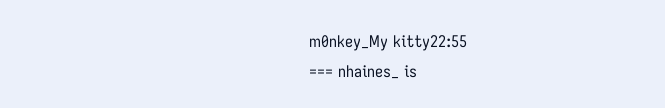m0nkey_My kitty22:55
=== nhaines_ is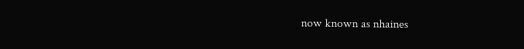now known as nhaines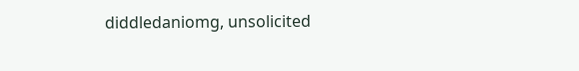diddledaniomg, unsolicited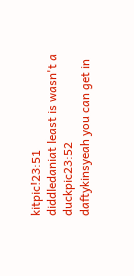kitpic!23:51
diddledaniat least is wasn't a duckpic23:52
daftykinsyeah you can get in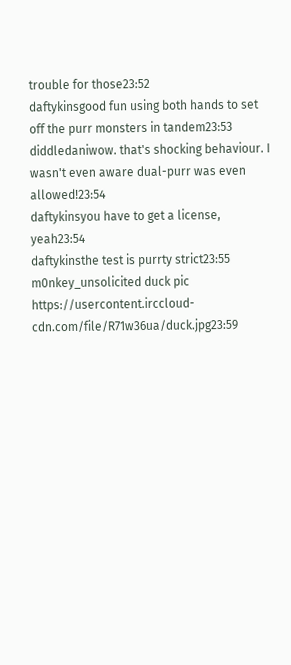trouble for those23:52
daftykinsgood fun using both hands to set off the purr monsters in tandem23:53
diddledaniwow. that's shocking behaviour. I wasn't even aware dual-purr was even allowed!23:54
daftykinsyou have to get a license, yeah23:54
daftykinsthe test is purrty strict23:55
m0nkey_unsolicited duck pic https://usercontent.irccloud-cdn.com/file/R71w36ua/duck.jpg23:59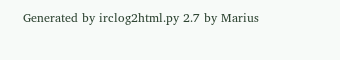Generated by irclog2html.py 2.7 by Marius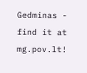Gedminas - find it at mg.pov.lt!